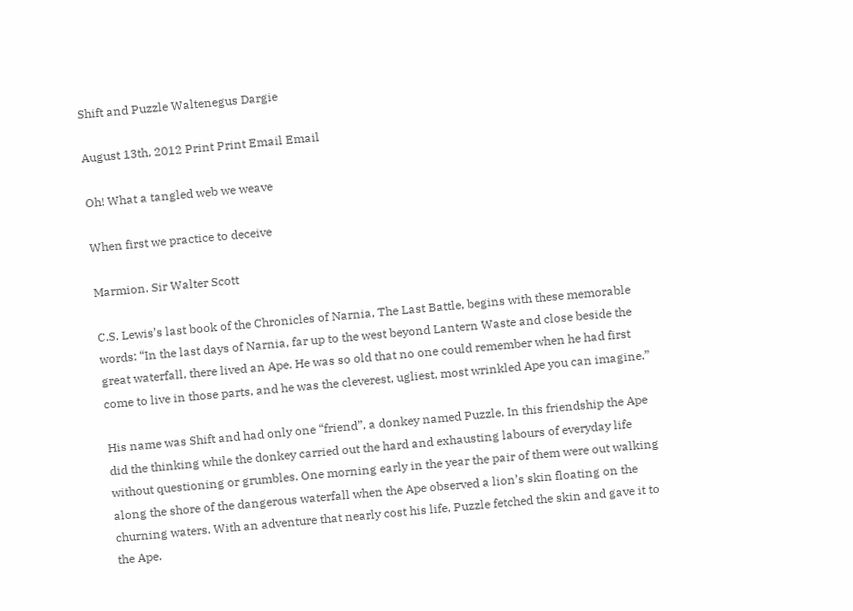Shift and Puzzle Waltenegus Dargie

August 13th, 2012 Print Print Email Email

Oh! What a tangled web we weave

When first we practice to deceive

Marmion. Sir Walter Scott

C.S. Lewis’s last book of the Chronicles of Narnia, The Last Battle, begins with these memorable words: “In the last days of Narnia, far up to the west beyond Lantern Waste and close beside the great waterfall, there lived an Ape. He was so old that no one could remember when he had first come to live in those parts, and he was the cleverest, ugliest, most wrinkled Ape you can imagine.”

His name was Shift and had only one “friend”, a donkey named Puzzle. In this friendship the Ape did the thinking while the donkey carried out the hard and exhausting labours of everyday life without questioning or grumbles. One morning early in the year the pair of them were out walking along the shore of the dangerous waterfall when the Ape observed a lion’s skin floating on the churning waters. With an adventure that nearly cost his life, Puzzle fetched the skin and gave it to the Ape.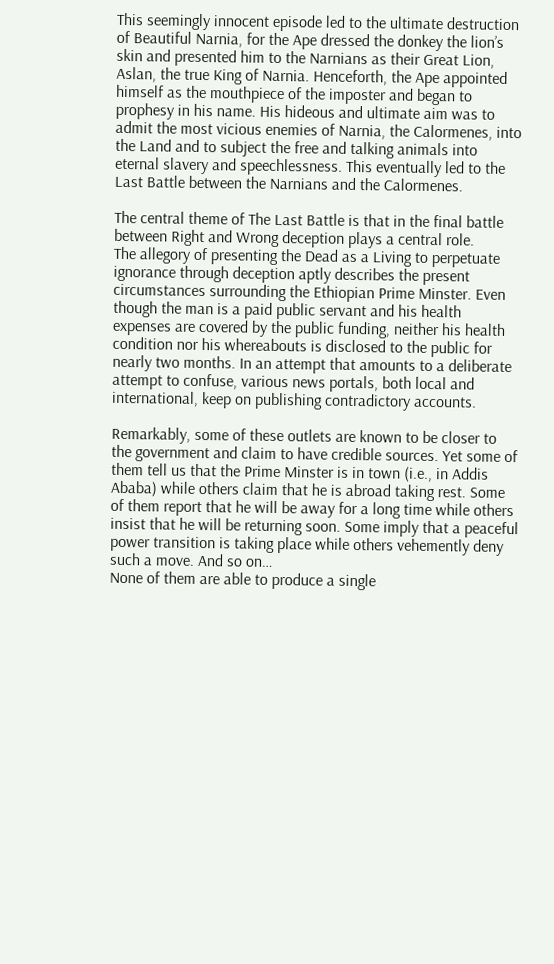This seemingly innocent episode led to the ultimate destruction of Beautiful Narnia, for the Ape dressed the donkey the lion’s skin and presented him to the Narnians as their Great Lion, Aslan, the true King of Narnia. Henceforth, the Ape appointed himself as the mouthpiece of the imposter and began to prophesy in his name. His hideous and ultimate aim was to admit the most vicious enemies of Narnia, the Calormenes, into the Land and to subject the free and talking animals into eternal slavery and speechlessness. This eventually led to the Last Battle between the Narnians and the Calormenes.

The central theme of The Last Battle is that in the final battle between Right and Wrong deception plays a central role.
The allegory of presenting the Dead as a Living to perpetuate ignorance through deception aptly describes the present circumstances surrounding the Ethiopian Prime Minster. Even though the man is a paid public servant and his health expenses are covered by the public funding, neither his health condition nor his whereabouts is disclosed to the public for nearly two months. In an attempt that amounts to a deliberate attempt to confuse, various news portals, both local and international, keep on publishing contradictory accounts.

Remarkably, some of these outlets are known to be closer to the government and claim to have credible sources. Yet some of them tell us that the Prime Minster is in town (i.e., in Addis Ababa) while others claim that he is abroad taking rest. Some of them report that he will be away for a long time while others insist that he will be returning soon. Some imply that a peaceful power transition is taking place while others vehemently deny such a move. And so on…
None of them are able to produce a single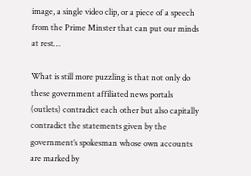image, a single video clip, or a piece of a speech from the Prime Minster that can put our minds at rest…

What is still more puzzling is that not only do these government affiliated news portals (outlets) contradict each other but also capitally contradict the statements given by the government’s spokesman whose own accounts are marked by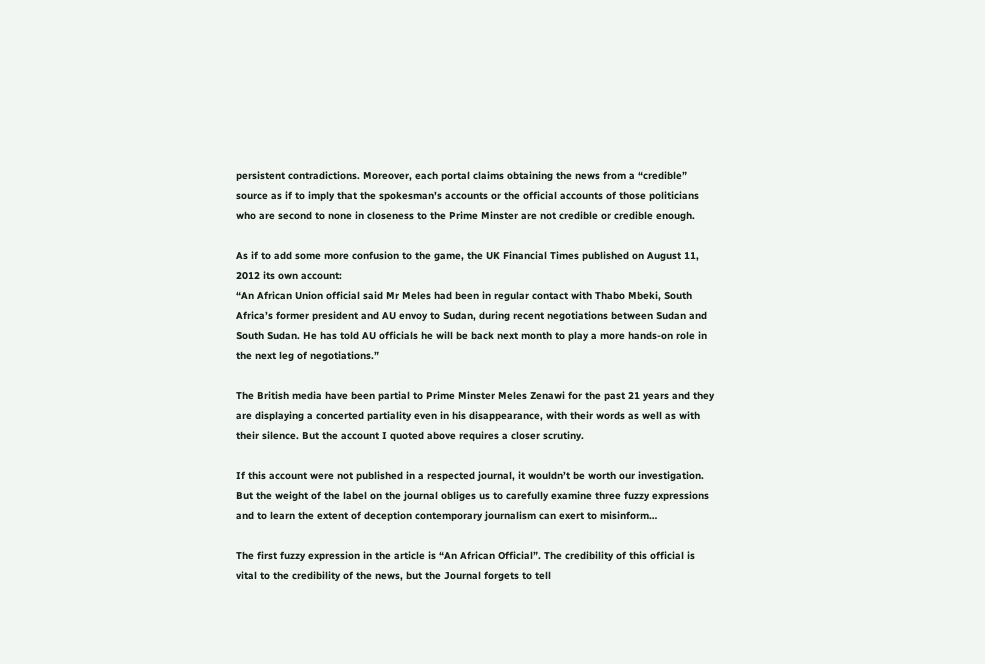persistent contradictions. Moreover, each portal claims obtaining the news from a “credible” source as if to imply that the spokesman’s accounts or the official accounts of those politicians who are second to none in closeness to the Prime Minster are not credible or credible enough.

As if to add some more confusion to the game, the UK Financial Times published on August 11, 2012 its own account:
“An African Union official said Mr Meles had been in regular contact with Thabo Mbeki, South Africa’s former president and AU envoy to Sudan, during recent negotiations between Sudan and South Sudan. He has told AU officials he will be back next month to play a more hands-on role in the next leg of negotiations.”

The British media have been partial to Prime Minster Meles Zenawi for the past 21 years and they are displaying a concerted partiality even in his disappearance, with their words as well as with their silence. But the account I quoted above requires a closer scrutiny.

If this account were not published in a respected journal, it wouldn’t be worth our investigation. But the weight of the label on the journal obliges us to carefully examine three fuzzy expressions and to learn the extent of deception contemporary journalism can exert to misinform…

The first fuzzy expression in the article is “An African Official”. The credibility of this official is vital to the credibility of the news, but the Journal forgets to tell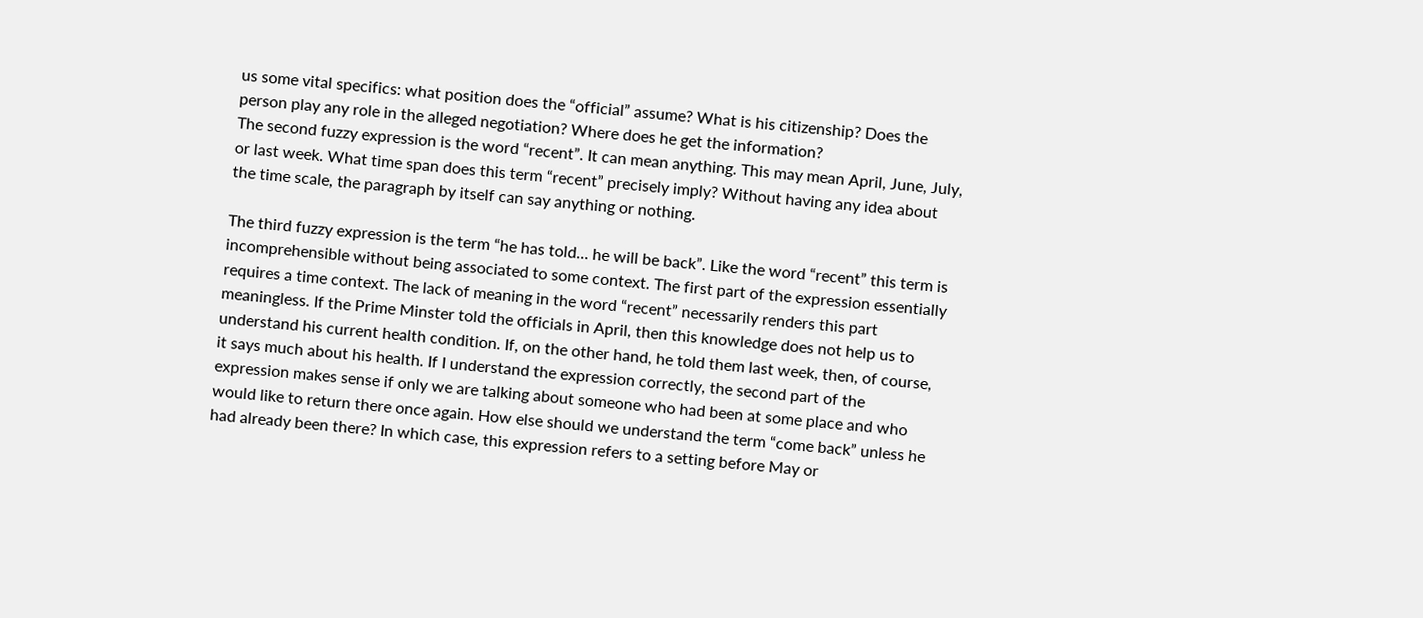us some vital specifics: what position does the “official” assume? What is his citizenship? Does the person play any role in the alleged negotiation? Where does he get the information?
The second fuzzy expression is the word “recent”. It can mean anything. This may mean April, June, July, or last week. What time span does this term “recent” precisely imply? Without having any idea about the time scale, the paragraph by itself can say anything or nothing.

The third fuzzy expression is the term “he has told… he will be back”. Like the word “recent” this term is incomprehensible without being associated to some context. The first part of the expression essentially requires a time context. The lack of meaning in the word “recent” necessarily renders this part meaningless. If the Prime Minster told the officials in April, then this knowledge does not help us to understand his current health condition. If, on the other hand, he told them last week, then, of course, it says much about his health. If I understand the expression correctly, the second part of the expression makes sense if only we are talking about someone who had been at some place and who would like to return there once again. How else should we understand the term “come back” unless he had already been there? In which case, this expression refers to a setting before May or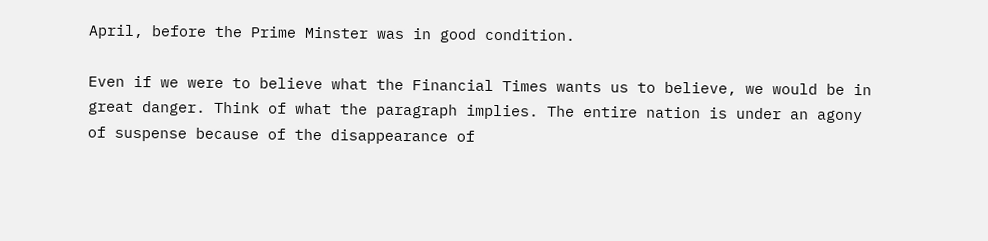April, before the Prime Minster was in good condition.

Even if we were to believe what the Financial Times wants us to believe, we would be in great danger. Think of what the paragraph implies. The entire nation is under an agony of suspense because of the disappearance of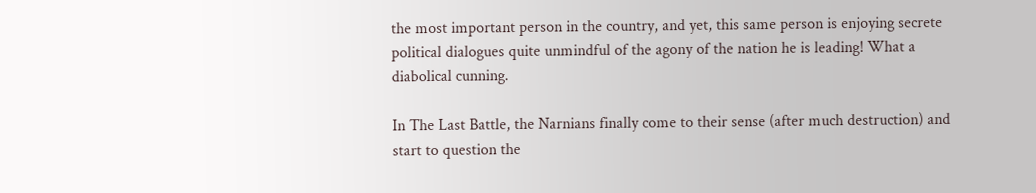the most important person in the country, and yet, this same person is enjoying secrete political dialogues quite unmindful of the agony of the nation he is leading! What a diabolical cunning.

In The Last Battle, the Narnians finally come to their sense (after much destruction) and start to question the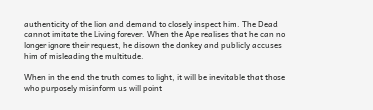authenticity of the lion and demand to closely inspect him. The Dead cannot imitate the Living forever. When the Ape realises that he can no longer ignore their request, he disown the donkey and publicly accuses him of misleading the multitude.

When in the end the truth comes to light, it will be inevitable that those who purposely misinform us will point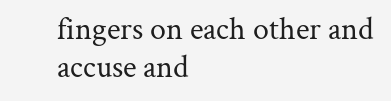fingers on each other and accuse and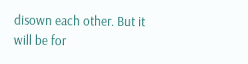disown each other. But it will be for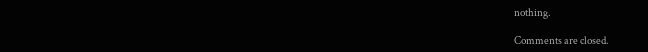nothing.

Comments are closed.